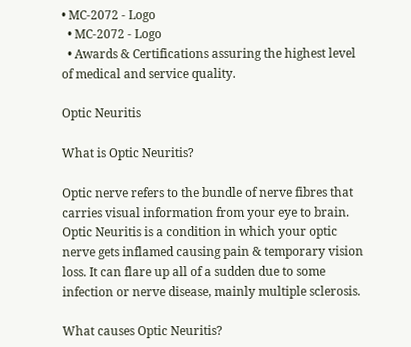• MC-2072 - Logo
  • MC-2072 - Logo
  • Awards & Certifications assuring the highest level of medical and service quality.

Optic Neuritis

What is Optic Neuritis?

Optic nerve refers to the bundle of nerve fibres that carries visual information from your eye to brain. Optic Neuritis is a condition in which your optic nerve gets inflamed causing pain & temporary vision loss. It can flare up all of a sudden due to some infection or nerve disease, mainly multiple sclerosis.

What causes Optic Neuritis?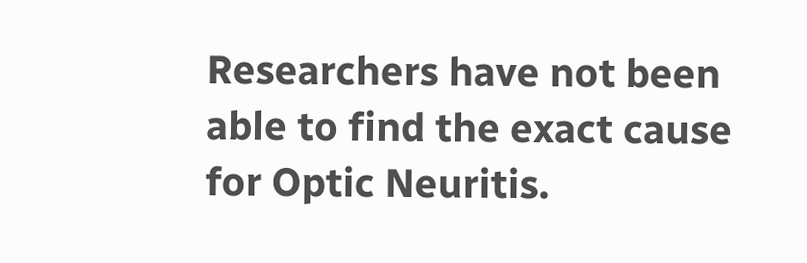Researchers have not been able to find the exact cause for Optic Neuritis.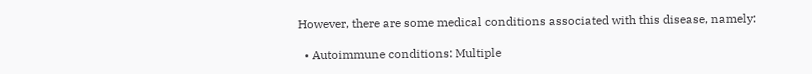However, there are some medical conditions associated with this disease, namely:

  • Autoimmune conditions: Multiple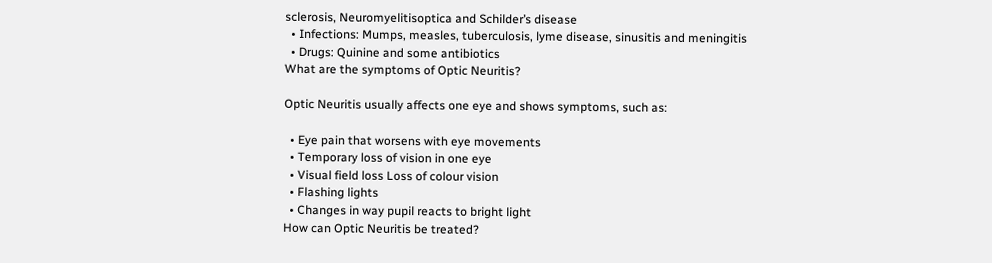sclerosis, Neuromyelitisoptica and Schilder’s disease
  • Infections: Mumps, measles, tuberculosis, lyme disease, sinusitis and meningitis
  • Drugs: Quinine and some antibiotics
What are the symptoms of Optic Neuritis?

Optic Neuritis usually affects one eye and shows symptoms, such as:

  • Eye pain that worsens with eye movements
  • Temporary loss of vision in one eye
  • Visual field loss Loss of colour vision
  • Flashing lights
  • Changes in way pupil reacts to bright light
How can Optic Neuritis be treated?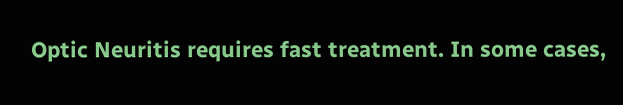Optic Neuritis requires fast treatment. In some cases,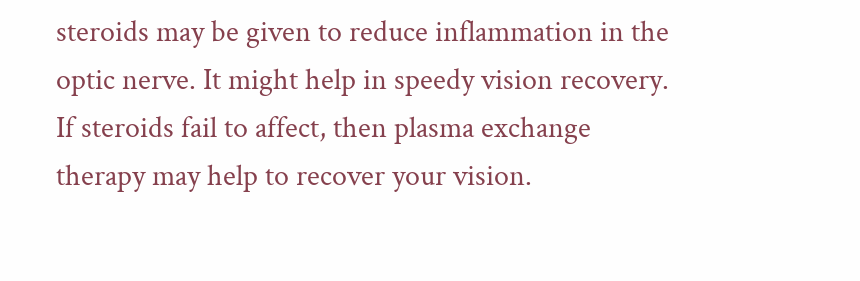steroids may be given to reduce inflammation in the optic nerve. It might help in speedy vision recovery. If steroids fail to affect, then plasma exchange therapy may help to recover your vision.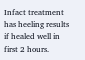Infact treatment has heeling results if healed well in first 2 hours.